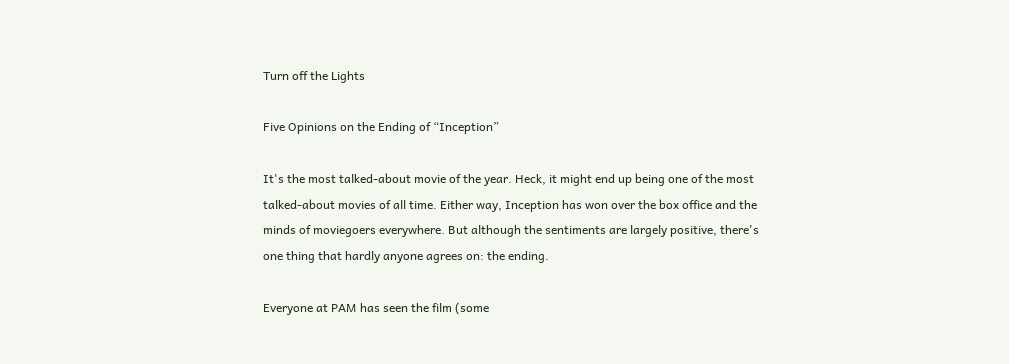Turn off the Lights

Five Opinions on the Ending of “Inception”

It's the most talked-about movie of the year. Heck, it might end up being one of the most talked-about movies of all time. Either way, Inception has won over the box office and the minds of moviegoers everywhere. But although the sentiments are largely positive, there's one thing that hardly anyone agrees on: the ending.

Everyone at PAM has seen the film (some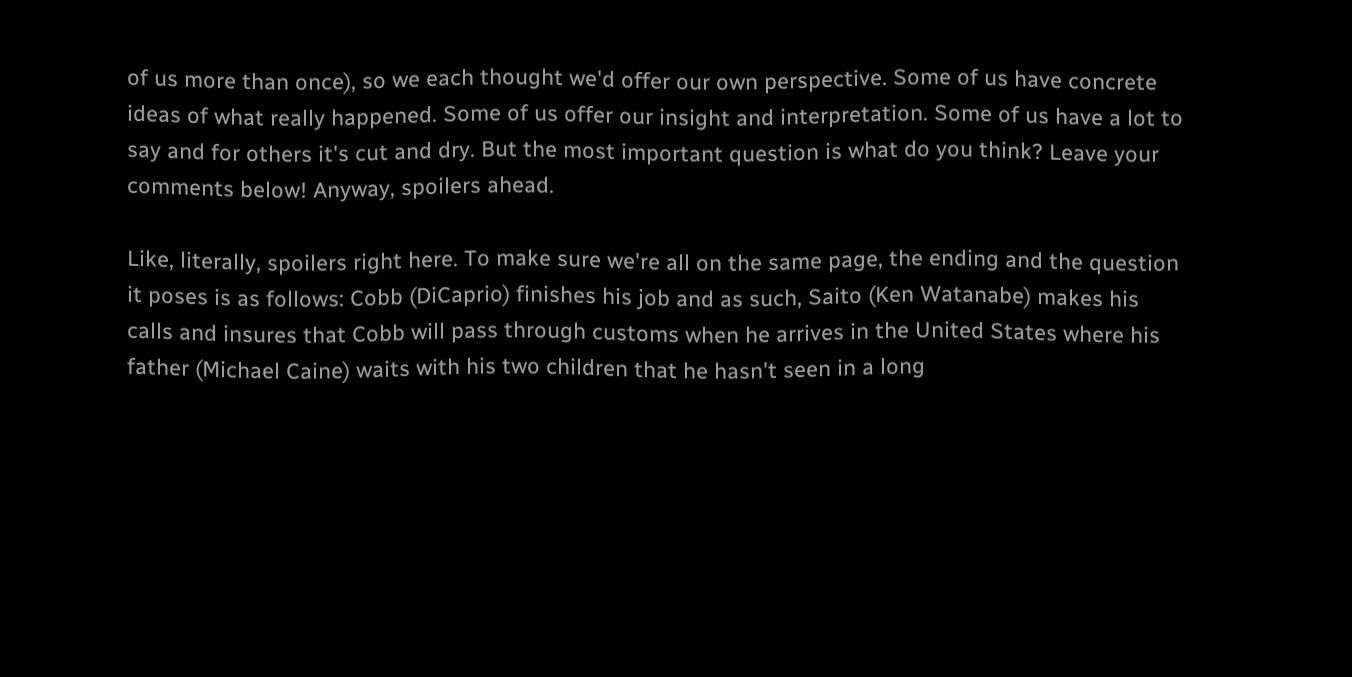of us more than once), so we each thought we'd offer our own perspective. Some of us have concrete ideas of what really happened. Some of us offer our insight and interpretation. Some of us have a lot to say and for others it's cut and dry. But the most important question is what do you think? Leave your comments below! Anyway, spoilers ahead.

Like, literally, spoilers right here. To make sure we're all on the same page, the ending and the question it poses is as follows: Cobb (DiCaprio) finishes his job and as such, Saito (Ken Watanabe) makes his calls and insures that Cobb will pass through customs when he arrives in the United States where his father (Michael Caine) waits with his two children that he hasn't seen in a long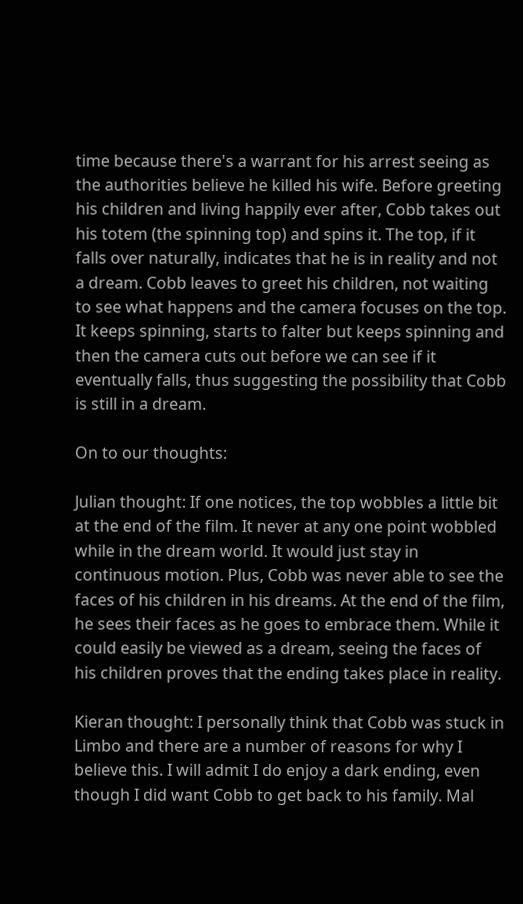time because there's a warrant for his arrest seeing as the authorities believe he killed his wife. Before greeting his children and living happily ever after, Cobb takes out his totem (the spinning top) and spins it. The top, if it falls over naturally, indicates that he is in reality and not a dream. Cobb leaves to greet his children, not waiting to see what happens and the camera focuses on the top. It keeps spinning, starts to falter but keeps spinning and then the camera cuts out before we can see if it eventually falls, thus suggesting the possibility that Cobb is still in a dream.

On to our thoughts:

Julian thought: If one notices, the top wobbles a little bit at the end of the film. It never at any one point wobbled while in the dream world. It would just stay in continuous motion. Plus, Cobb was never able to see the faces of his children in his dreams. At the end of the film, he sees their faces as he goes to embrace them. While it could easily be viewed as a dream, seeing the faces of his children proves that the ending takes place in reality.

Kieran thought: I personally think that Cobb was stuck in Limbo and there are a number of reasons for why I believe this. I will admit I do enjoy a dark ending, even though I did want Cobb to get back to his family. Mal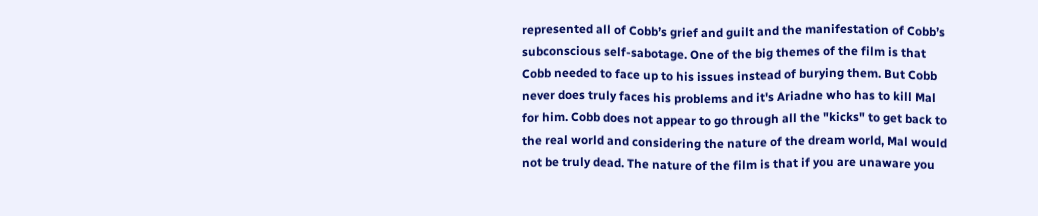represented all of Cobb’s grief and guilt and the manifestation of Cobb’s subconscious self-sabotage. One of the big themes of the film is that Cobb needed to face up to his issues instead of burying them. But Cobb never does truly faces his problems and it's Ariadne who has to kill Mal for him. Cobb does not appear to go through all the "kicks" to get back to the real world and considering the nature of the dream world, Mal would not be truly dead. The nature of the film is that if you are unaware you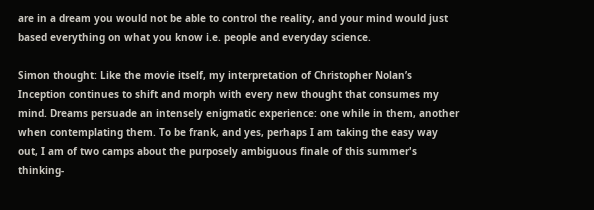are in a dream you would not be able to control the reality, and your mind would just based everything on what you know i.e. people and everyday science.

Simon thought: Like the movie itself, my interpretation of Christopher Nolan’s Inception continues to shift and morph with every new thought that consumes my mind. Dreams persuade an intensely enigmatic experience: one while in them, another when contemplating them. To be frank, and yes, perhaps I am taking the easy way out, I am of two camps about the purposely ambiguous finale of this summer's thinking-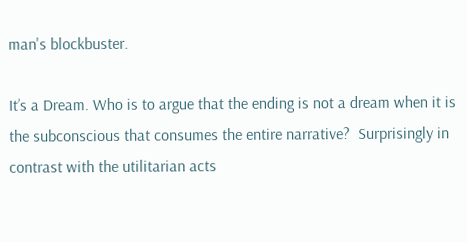man's blockbuster.

It’s a Dream. Who is to argue that the ending is not a dream when it is the subconscious that consumes the entire narrative?  Surprisingly in contrast with the utilitarian acts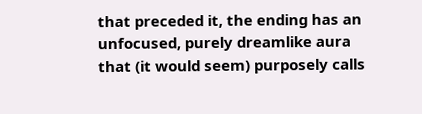that preceded it, the ending has an unfocused, purely dreamlike aura that (it would seem) purposely calls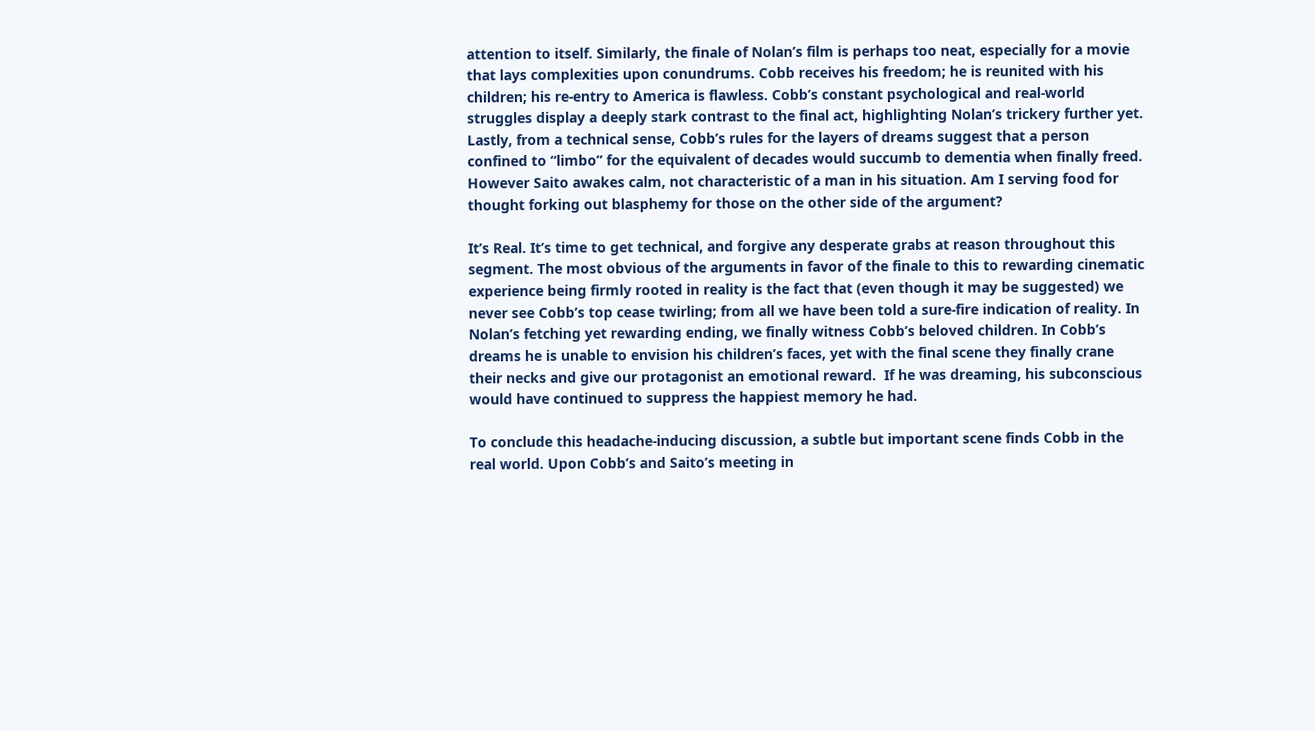attention to itself. Similarly, the finale of Nolan’s film is perhaps too neat, especially for a movie that lays complexities upon conundrums. Cobb receives his freedom; he is reunited with his children; his re-entry to America is flawless. Cobb’s constant psychological and real-world struggles display a deeply stark contrast to the final act, highlighting Nolan’s trickery further yet. Lastly, from a technical sense, Cobb’s rules for the layers of dreams suggest that a person confined to “limbo” for the equivalent of decades would succumb to dementia when finally freed. However Saito awakes calm, not characteristic of a man in his situation. Am I serving food for thought forking out blasphemy for those on the other side of the argument?

It’s Real. It’s time to get technical, and forgive any desperate grabs at reason throughout this segment. The most obvious of the arguments in favor of the finale to this to rewarding cinematic experience being firmly rooted in reality is the fact that (even though it may be suggested) we never see Cobb’s top cease twirling; from all we have been told a sure-fire indication of reality. In Nolan’s fetching yet rewarding ending, we finally witness Cobb’s beloved children. In Cobb’s dreams he is unable to envision his children’s faces, yet with the final scene they finally crane their necks and give our protagonist an emotional reward.  If he was dreaming, his subconscious would have continued to suppress the happiest memory he had.

To conclude this headache-inducing discussion, a subtle but important scene finds Cobb in the real world. Upon Cobb’s and Saito’s meeting in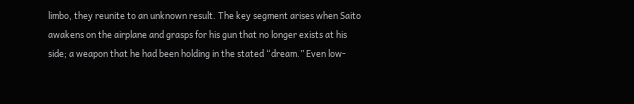limbo, they reunite to an unknown result. The key segment arises when Saito awakens on the airplane and grasps for his gun that no longer exists at his side; a weapon that he had been holding in the stated “dream.” Even low-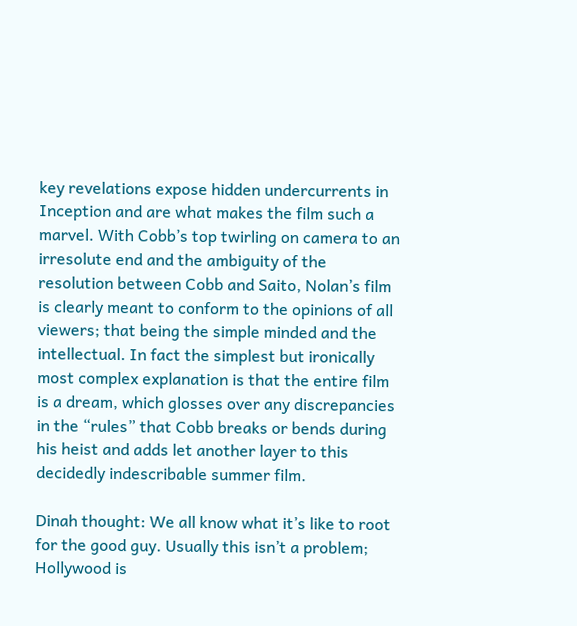key revelations expose hidden undercurrents in Inception and are what makes the film such a marvel. With Cobb’s top twirling on camera to an irresolute end and the ambiguity of the resolution between Cobb and Saito, Nolan’s film is clearly meant to conform to the opinions of all viewers; that being the simple minded and the intellectual. In fact the simplest but ironically most complex explanation is that the entire film is a dream, which glosses over any discrepancies in the “rules” that Cobb breaks or bends during his heist and adds let another layer to this decidedly indescribable summer film.

Dinah thought: We all know what it’s like to root for the good guy. Usually this isn’t a problem; Hollywood is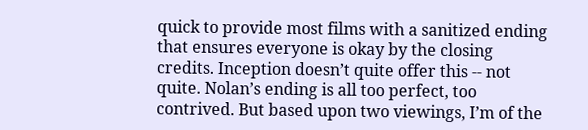quick to provide most films with a sanitized ending that ensures everyone is okay by the closing credits. Inception doesn’t quite offer this -- not quite. Nolan’s ending is all too perfect, too contrived. But based upon two viewings, I’m of the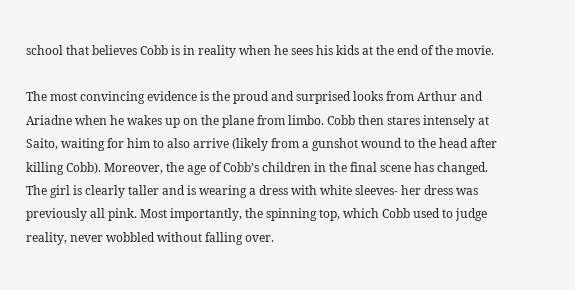school that believes Cobb is in reality when he sees his kids at the end of the movie.

The most convincing evidence is the proud and surprised looks from Arthur and Ariadne when he wakes up on the plane from limbo. Cobb then stares intensely at Saito, waiting for him to also arrive (likely from a gunshot wound to the head after killing Cobb). Moreover, the age of Cobb’s children in the final scene has changed. The girl is clearly taller and is wearing a dress with white sleeves- her dress was previously all pink. Most importantly, the spinning top, which Cobb used to judge reality, never wobbled without falling over.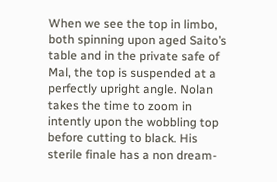When we see the top in limbo, both spinning upon aged Saito’s table and in the private safe of Mal, the top is suspended at a perfectly upright angle. Nolan takes the time to zoom in intently upon the wobbling top before cutting to black. His sterile finale has a non dream-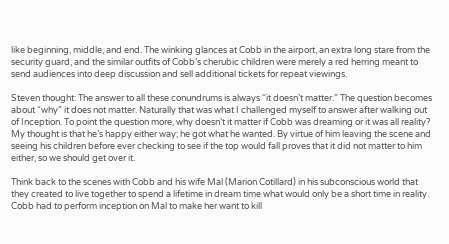like beginning, middle, and end. The winking glances at Cobb in the airport, an extra long stare from the security guard, and the similar outfits of Cobb’s cherubic children were merely a red herring meant to send audiences into deep discussion and sell additional tickets for repeat viewings.

Steven thought: The answer to all these conundrums is always “it doesn’t matter.” The question becomes about “why” it does not matter. Naturally that was what I challenged myself to answer after walking out of Inception. To point the question more, why doesn’t it matter if Cobb was dreaming or it was all reality? My thought is that he’s happy either way; he got what he wanted. By virtue of him leaving the scene and seeing his children before ever checking to see if the top would fall proves that it did not matter to him either, so we should get over it.

Think back to the scenes with Cobb and his wife Mal (Marion Cotillard) in his subconscious world that they created to live together to spend a lifetime in dream time what would only be a short time in reality. Cobb had to perform inception on Mal to make her want to kill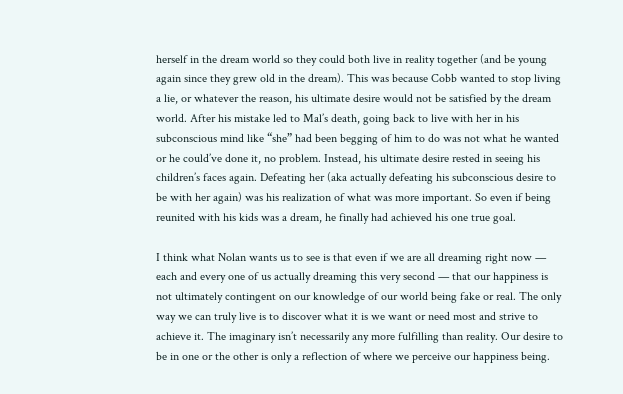herself in the dream world so they could both live in reality together (and be young again since they grew old in the dream). This was because Cobb wanted to stop living a lie, or whatever the reason, his ultimate desire would not be satisfied by the dream world. After his mistake led to Mal’s death, going back to live with her in his subconscious mind like “she” had been begging of him to do was not what he wanted or he could’ve done it, no problem. Instead, his ultimate desire rested in seeing his children’s faces again. Defeating her (aka actually defeating his subconscious desire to be with her again) was his realization of what was more important. So even if being reunited with his kids was a dream, he finally had achieved his one true goal.

I think what Nolan wants us to see is that even if we are all dreaming right now — each and every one of us actually dreaming this very second — that our happiness is not ultimately contingent on our knowledge of our world being fake or real. The only way we can truly live is to discover what it is we want or need most and strive to achieve it. The imaginary isn’t necessarily any more fulfilling than reality. Our desire to be in one or the other is only a reflection of where we perceive our happiness being.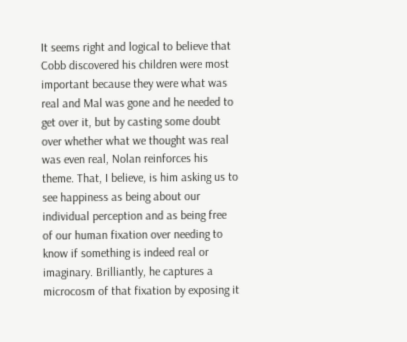It seems right and logical to believe that Cobb discovered his children were most important because they were what was real and Mal was gone and he needed to get over it, but by casting some doubt over whether what we thought was real was even real, Nolan reinforces his theme. That, I believe, is him asking us to see happiness as being about our individual perception and as being free of our human fixation over needing to know if something is indeed real or imaginary. Brilliantly, he captures a microcosm of that fixation by exposing it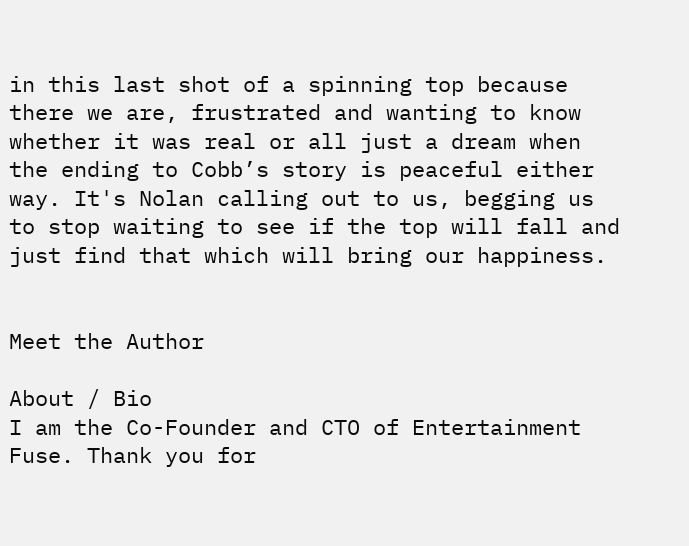in this last shot of a spinning top because there we are, frustrated and wanting to know whether it was real or all just a dream when the ending to Cobb’s story is peaceful either way. It's Nolan calling out to us, begging us to stop waiting to see if the top will fall and just find that which will bring our happiness.


Meet the Author

About / Bio
I am the Co-Founder and CTO of Entertainment Fuse. Thank you for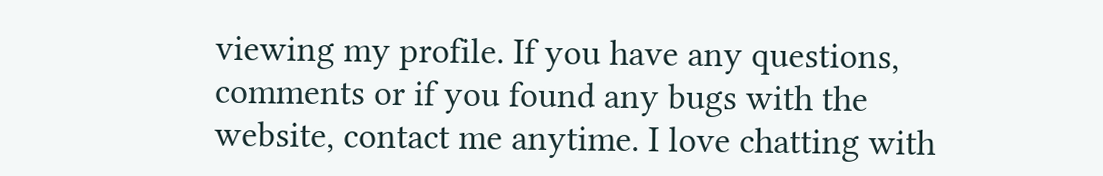viewing my profile. If you have any questions, comments or if you found any bugs with the website, contact me anytime. I love chatting with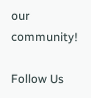our community!

Follow Us